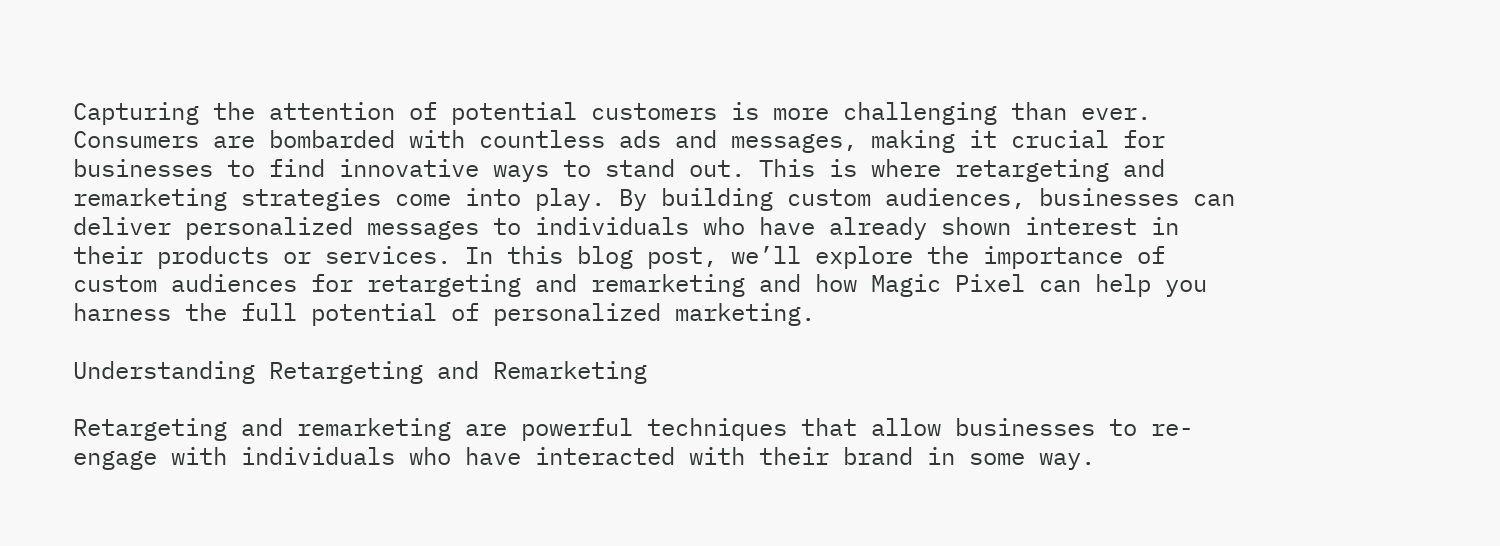Capturing the attention of potential customers is more challenging than ever. Consumers are bombarded with countless ads and messages, making it crucial for businesses to find innovative ways to stand out. This is where retargeting and remarketing strategies come into play. By building custom audiences, businesses can deliver personalized messages to individuals who have already shown interest in their products or services. In this blog post, we’ll explore the importance of custom audiences for retargeting and remarketing and how Magic Pixel can help you harness the full potential of personalized marketing.

Understanding Retargeting and Remarketing

Retargeting and remarketing are powerful techniques that allow businesses to re-engage with individuals who have interacted with their brand in some way.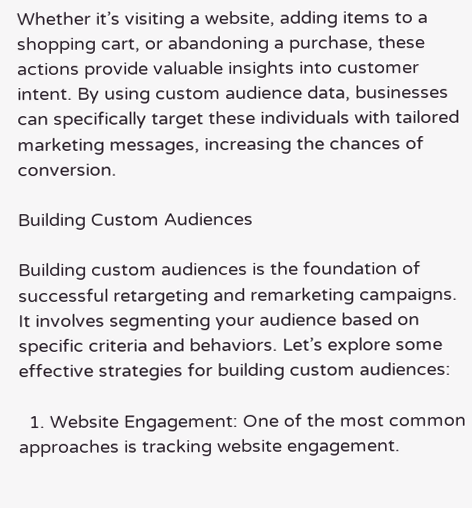Whether it’s visiting a website, adding items to a shopping cart, or abandoning a purchase, these actions provide valuable insights into customer intent. By using custom audience data, businesses can specifically target these individuals with tailored marketing messages, increasing the chances of conversion.

Building Custom Audiences

Building custom audiences is the foundation of successful retargeting and remarketing campaigns. It involves segmenting your audience based on specific criteria and behaviors. Let’s explore some effective strategies for building custom audiences:

  1. Website Engagement: One of the most common approaches is tracking website engagement.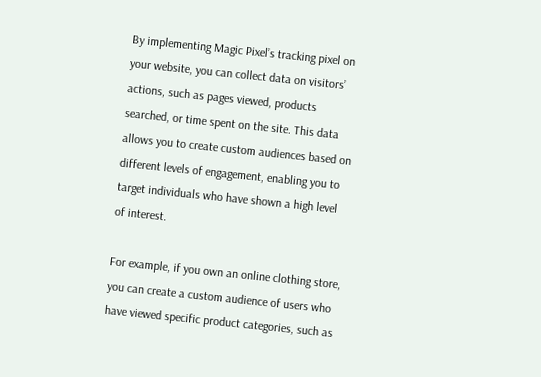By implementing Magic Pixel’s tracking pixel on your website, you can collect data on visitors’ actions, such as pages viewed, products searched, or time spent on the site. This data allows you to create custom audiences based on different levels of engagement, enabling you to target individuals who have shown a high level of interest.

For example, if you own an online clothing store, you can create a custom audience of users who have viewed specific product categories, such as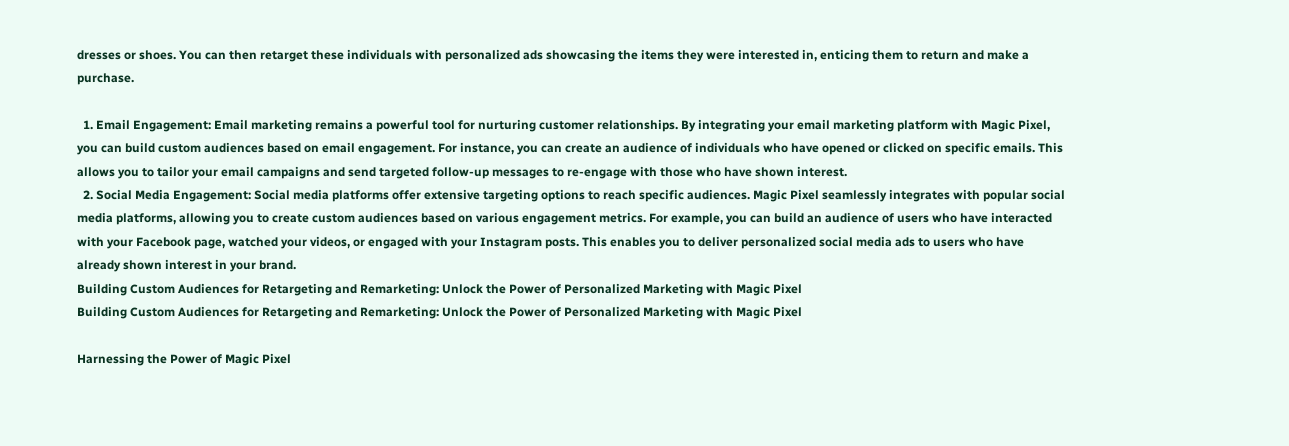dresses or shoes. You can then retarget these individuals with personalized ads showcasing the items they were interested in, enticing them to return and make a purchase.

  1. Email Engagement: Email marketing remains a powerful tool for nurturing customer relationships. By integrating your email marketing platform with Magic Pixel, you can build custom audiences based on email engagement. For instance, you can create an audience of individuals who have opened or clicked on specific emails. This allows you to tailor your email campaigns and send targeted follow-up messages to re-engage with those who have shown interest.
  2. Social Media Engagement: Social media platforms offer extensive targeting options to reach specific audiences. Magic Pixel seamlessly integrates with popular social media platforms, allowing you to create custom audiences based on various engagement metrics. For example, you can build an audience of users who have interacted with your Facebook page, watched your videos, or engaged with your Instagram posts. This enables you to deliver personalized social media ads to users who have already shown interest in your brand.
Building Custom Audiences for Retargeting and Remarketing: Unlock the Power of Personalized Marketing with Magic Pixel
Building Custom Audiences for Retargeting and Remarketing: Unlock the Power of Personalized Marketing with Magic Pixel

Harnessing the Power of Magic Pixel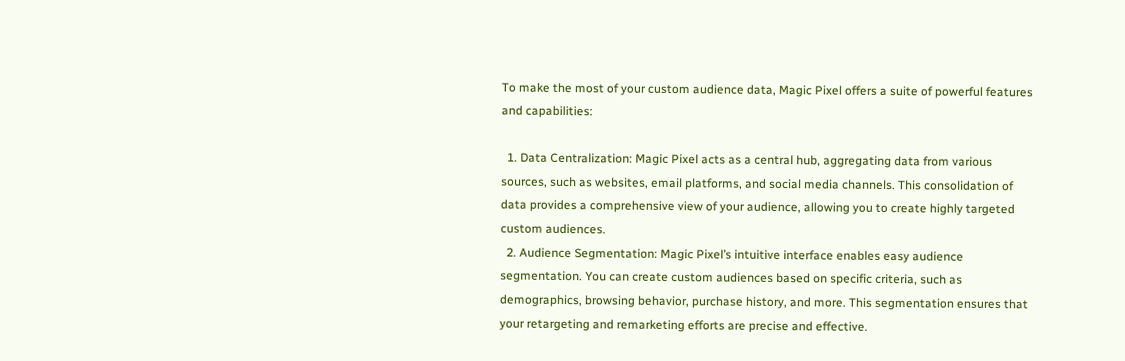To make the most of your custom audience data, Magic Pixel offers a suite of powerful features and capabilities:

  1. Data Centralization: Magic Pixel acts as a central hub, aggregating data from various sources, such as websites, email platforms, and social media channels. This consolidation of data provides a comprehensive view of your audience, allowing you to create highly targeted custom audiences.
  2. Audience Segmentation: Magic Pixel’s intuitive interface enables easy audience segmentation. You can create custom audiences based on specific criteria, such as demographics, browsing behavior, purchase history, and more. This segmentation ensures that your retargeting and remarketing efforts are precise and effective.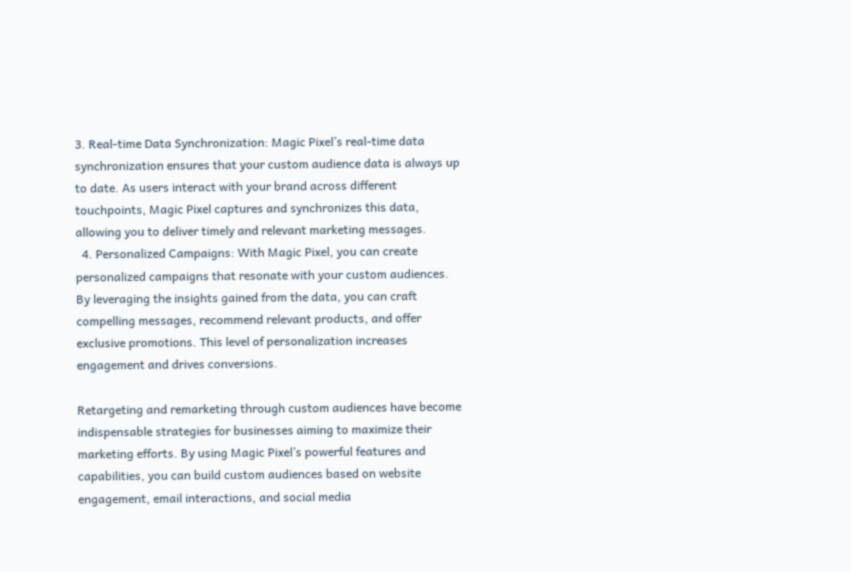3. Real-time Data Synchronization: Magic Pixel’s real-time data synchronization ensures that your custom audience data is always up to date. As users interact with your brand across different touchpoints, Magic Pixel captures and synchronizes this data, allowing you to deliver timely and relevant marketing messages.
  4. Personalized Campaigns: With Magic Pixel, you can create personalized campaigns that resonate with your custom audiences. By leveraging the insights gained from the data, you can craft compelling messages, recommend relevant products, and offer exclusive promotions. This level of personalization increases engagement and drives conversions.

Retargeting and remarketing through custom audiences have become indispensable strategies for businesses aiming to maximize their marketing efforts. By using Magic Pixel’s powerful features and capabilities, you can build custom audiences based on website engagement, email interactions, and social media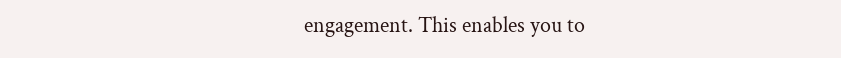engagement. This enables you to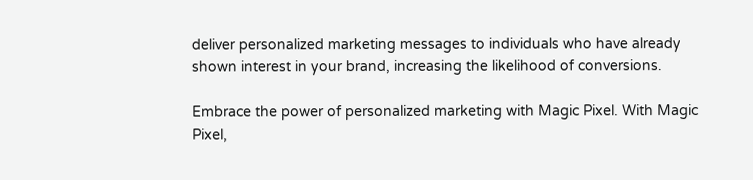deliver personalized marketing messages to individuals who have already shown interest in your brand, increasing the likelihood of conversions.

Embrace the power of personalized marketing with Magic Pixel. With Magic Pixel,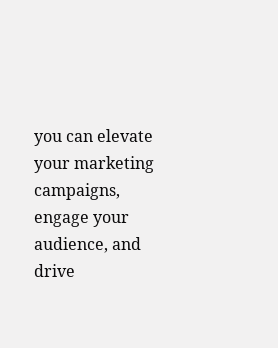you can elevate your marketing campaigns, engage your audience, and drive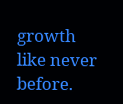growth like never before.